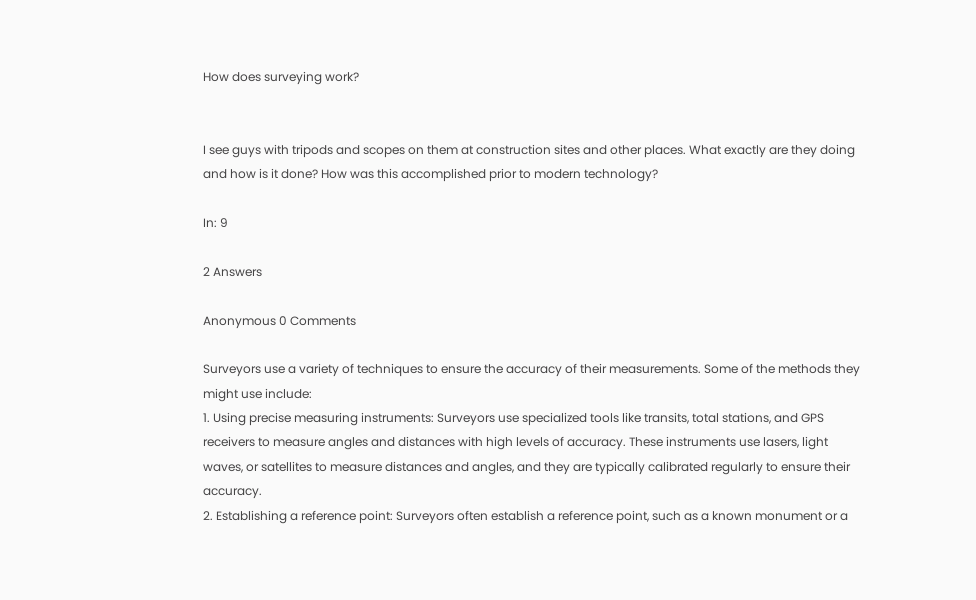How does surveying work?


I see guys with tripods and scopes on them at construction sites and other places. What exactly are they doing and how is it done? How was this accomplished prior to modern technology?

In: 9

2 Answers

Anonymous 0 Comments

Surveyors use a variety of techniques to ensure the accuracy of their measurements. Some of the methods they might use include:
1. Using precise measuring instruments: Surveyors use specialized tools like transits, total stations, and GPS receivers to measure angles and distances with high levels of accuracy. These instruments use lasers, light waves, or satellites to measure distances and angles, and they are typically calibrated regularly to ensure their accuracy.
2. Establishing a reference point: Surveyors often establish a reference point, such as a known monument or a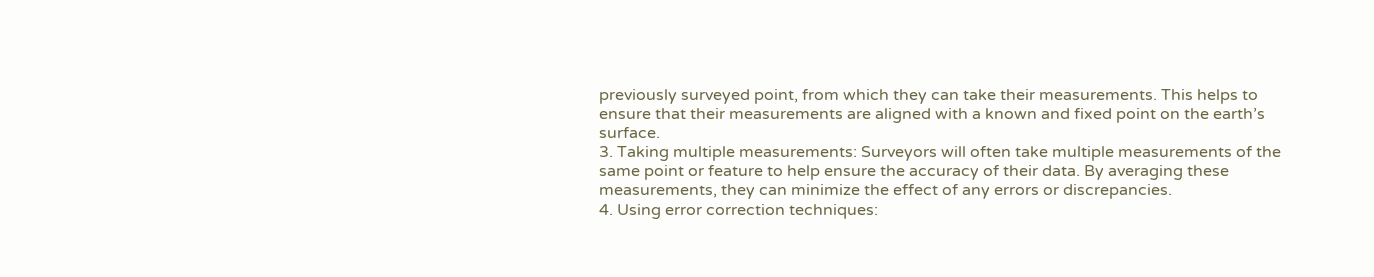previously surveyed point, from which they can take their measurements. This helps to ensure that their measurements are aligned with a known and fixed point on the earth’s surface.
3. Taking multiple measurements: Surveyors will often take multiple measurements of the same point or feature to help ensure the accuracy of their data. By averaging these measurements, they can minimize the effect of any errors or discrepancies.
4. Using error correction techniques: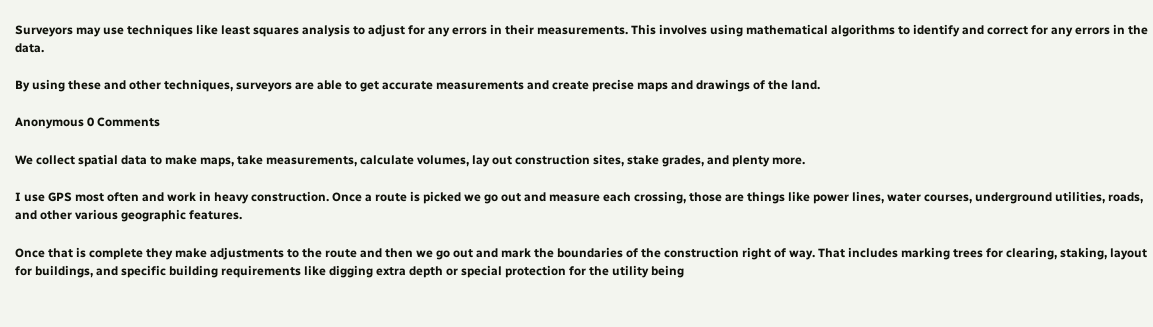Surveyors may use techniques like least squares analysis to adjust for any errors in their measurements. This involves using mathematical algorithms to identify and correct for any errors in the data.

By using these and other techniques, surveyors are able to get accurate measurements and create precise maps and drawings of the land.

Anonymous 0 Comments

We collect spatial data to make maps, take measurements, calculate volumes, lay out construction sites, stake grades, and plenty more.

I use GPS most often and work in heavy construction. Once a route is picked we go out and measure each crossing, those are things like power lines, water courses, underground utilities, roads, and other various geographic features.

Once that is complete they make adjustments to the route and then we go out and mark the boundaries of the construction right of way. That includes marking trees for clearing, staking, layout for buildings, and specific building requirements like digging extra depth or special protection for the utility being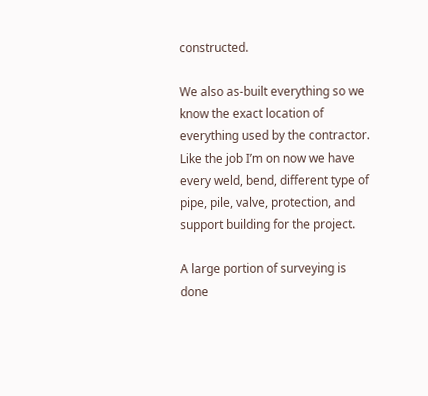constructed.

We also as-built everything so we know the exact location of everything used by the contractor. Like the job I’m on now we have every weld, bend, different type of pipe, pile, valve, protection, and support building for the project.

A large portion of surveying is done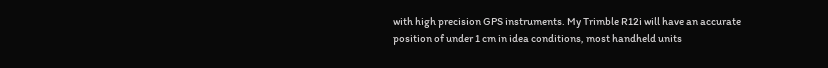with high precision GPS instruments. My Trimble R12i will have an accurate position of under 1 cm in idea conditions, most handheld units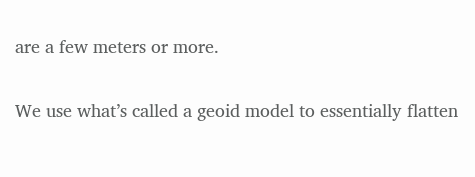are a few meters or more.

We use what’s called a geoid model to essentially flatten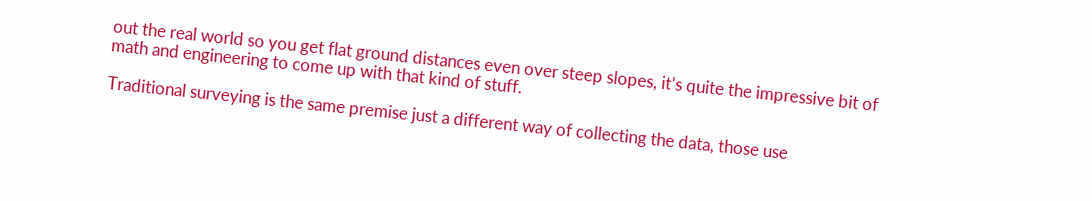out the real world so you get flat ground distances even over steep slopes, it’s quite the impressive bit of math and engineering to come up with that kind of stuff.

Traditional surveying is the same premise just a different way of collecting the data, those use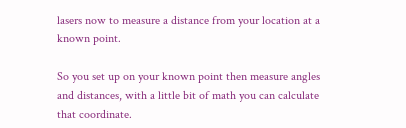lasers now to measure a distance from your location at a known point.

So you set up on your known point then measure angles and distances, with a little bit of math you can calculate that coordinate.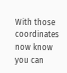With those coordinates now know you can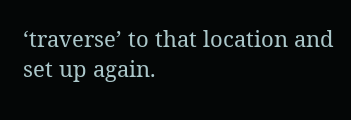‘traverse’ to that location and set up again.